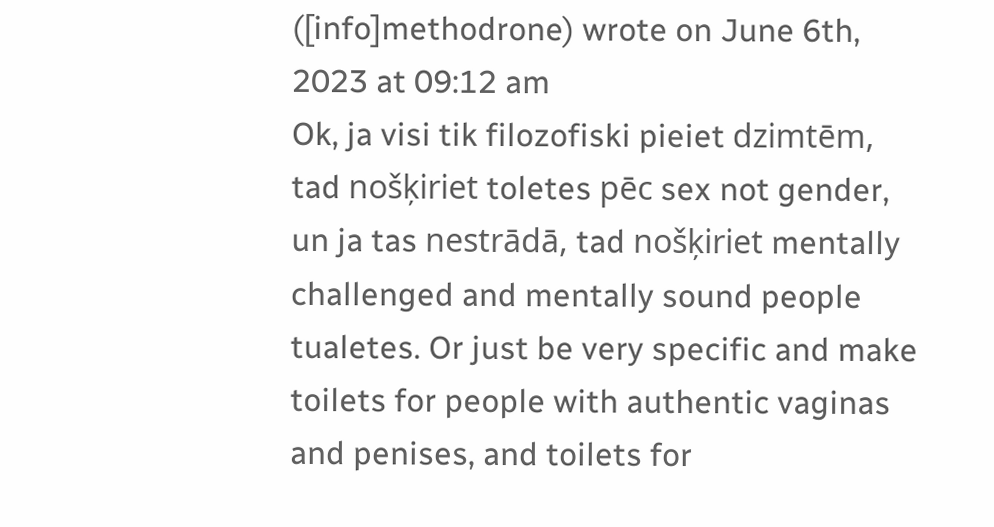([info]methodrone) wrote on June 6th, 2023 at 09:12 am
Ok, ja visi tik filozofiski pieiet dzimtēm, tad nošķiriet toletes pēc sex not gender, un ja tas nestrādā, tad nošķiriet mentally challenged and mentally sound people tualetes. Or just be very specific and make toilets for people with authentic vaginas and penises, and toilets for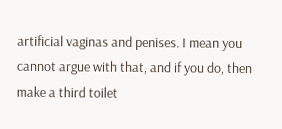artificial vaginas and penises. I mean you cannot argue with that, and if you do, then make a third toilet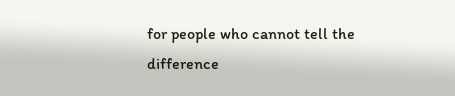for people who cannot tell the difference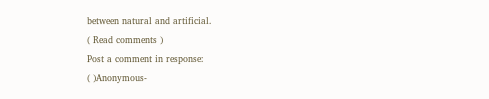between natural and artificial.
( Read comments )
Post a comment in response:
( )Anonymous-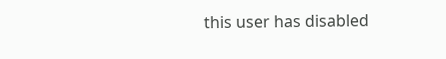this user has disabled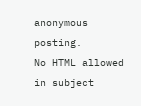anonymous posting.
No HTML allowed in subject